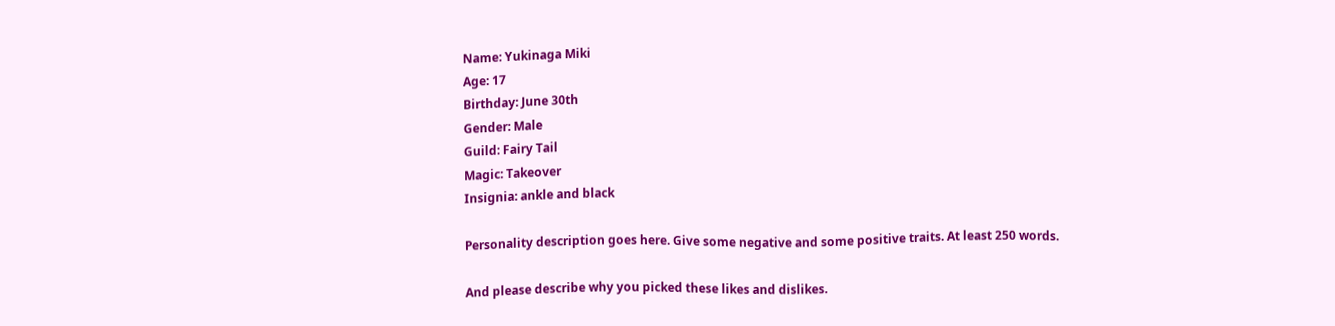Name: Yukinaga Miki
Age: 17
Birthday: June 30th
Gender: Male
Guild: Fairy Tail
Magic: Takeover
Insignia: ankle and black

Personality description goes here. Give some negative and some positive traits. At least 250 words.

And please describe why you picked these likes and dislikes.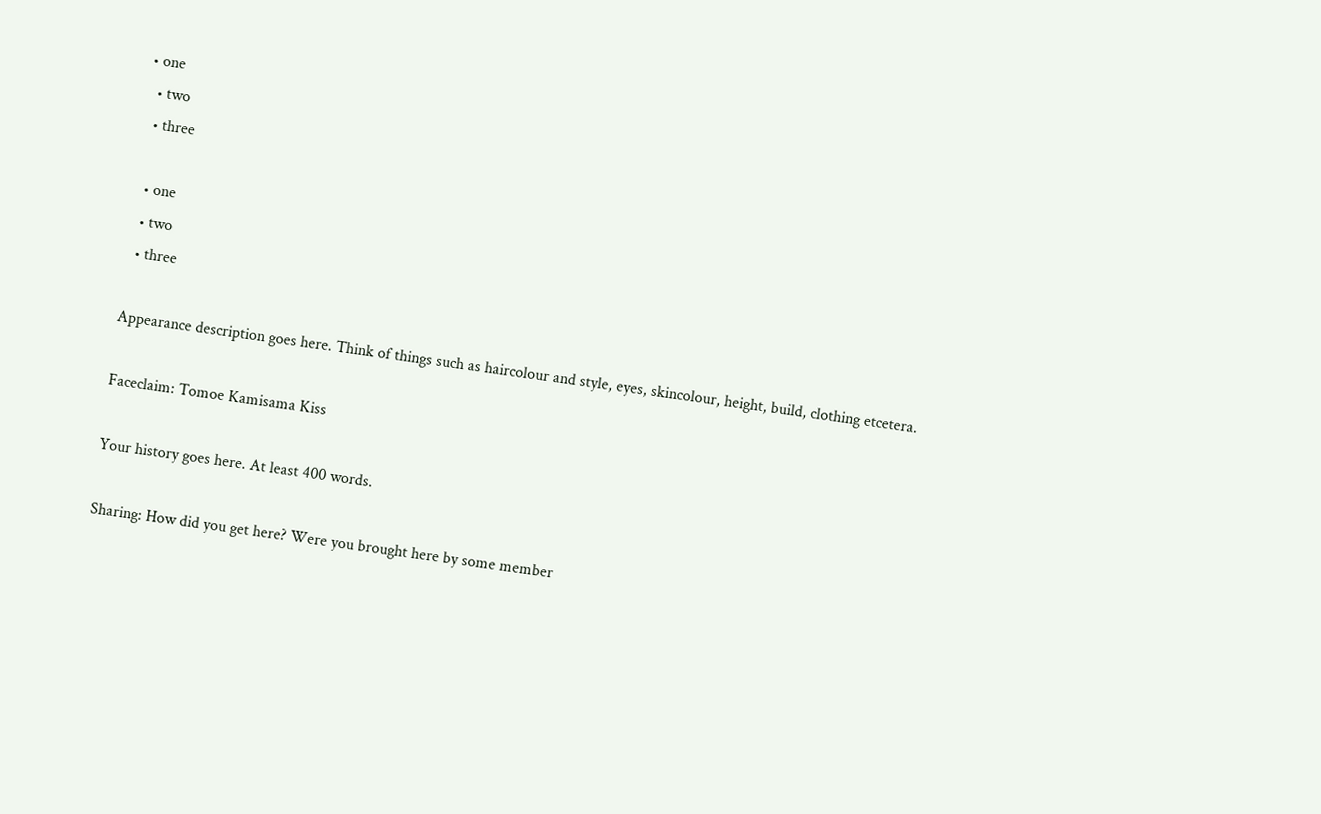• one
  • two
  • three

  • one
  • two
  • three

Appearance description goes here. Think of things such as haircolour and style, eyes, skincolour, height, build, clothing etcetera.

Faceclaim: Tomoe Kamisama Kiss

Your history goes here. At least 400 words.

Sharing: How did you get here? Were you brought here by some member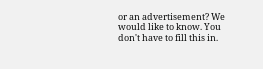or an advertisement? We would like to know. You don't have to fill this in.